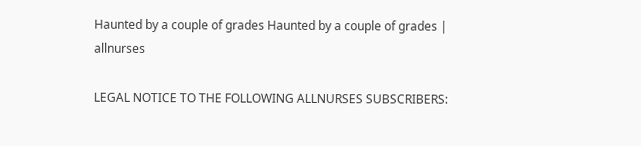Haunted by a couple of grades Haunted by a couple of grades | allnurses

LEGAL NOTICE TO THE FOLLOWING ALLNURSES SUBSCRIBERS: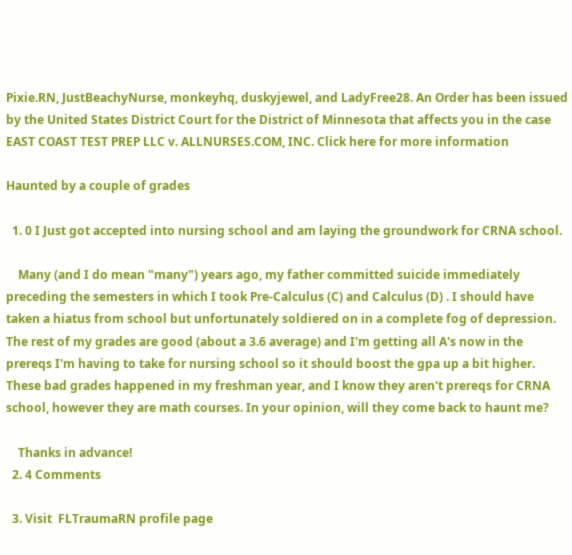Pixie.RN, JustBeachyNurse, monkeyhq, duskyjewel, and LadyFree28. An Order has been issued by the United States District Court for the District of Minnesota that affects you in the case EAST COAST TEST PREP LLC v. ALLNURSES.COM, INC. Click here for more information

Haunted by a couple of grades

  1. 0 I Just got accepted into nursing school and am laying the groundwork for CRNA school.

    Many (and I do mean "many") years ago, my father committed suicide immediately preceding the semesters in which I took Pre-Calculus (C) and Calculus (D) . I should have taken a hiatus from school but unfortunately soldiered on in a complete fog of depression. The rest of my grades are good (about a 3.6 average) and I'm getting all A's now in the prereqs I'm having to take for nursing school so it should boost the gpa up a bit higher. These bad grades happened in my freshman year, and I know they aren't prereqs for CRNA school, however they are math courses. In your opinion, will they come back to haunt me?

    Thanks in advance!
  2. 4 Comments

  3. Visit  FLTraumaRN profile page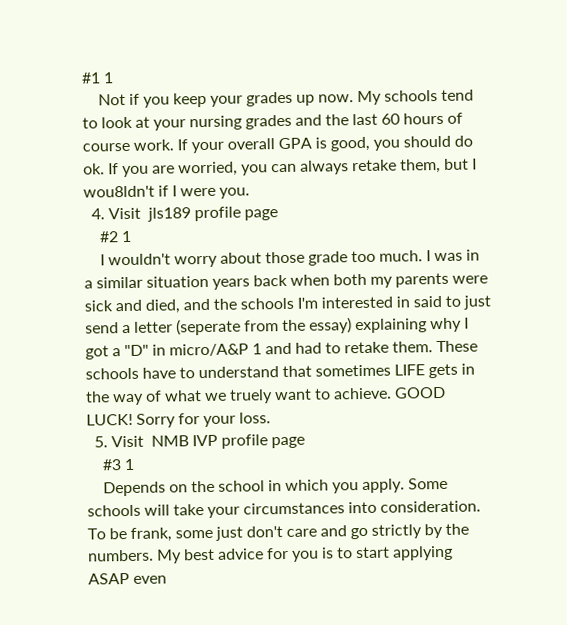#1 1
    Not if you keep your grades up now. My schools tend to look at your nursing grades and the last 60 hours of course work. If your overall GPA is good, you should do ok. If you are worried, you can always retake them, but I wou8ldn't if I were you.
  4. Visit  jls189 profile page
    #2 1
    I wouldn't worry about those grade too much. I was in a similar situation years back when both my parents were sick and died, and the schools I'm interested in said to just send a letter (seperate from the essay) explaining why I got a "D" in micro/A&P 1 and had to retake them. These schools have to understand that sometimes LIFE gets in the way of what we truely want to achieve. GOOD LUCK! Sorry for your loss.
  5. Visit  NMB IVP profile page
    #3 1
    Depends on the school in which you apply. Some schools will take your circumstances into consideration. To be frank, some just don't care and go strictly by the numbers. My best advice for you is to start applying ASAP even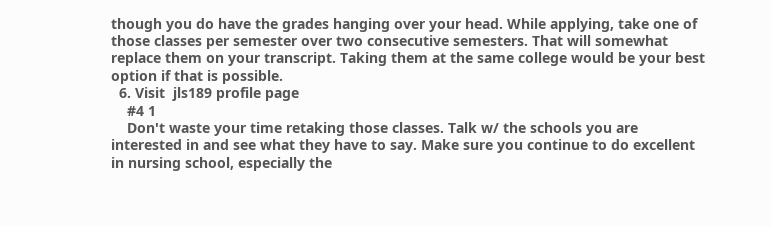though you do have the grades hanging over your head. While applying, take one of those classes per semester over two consecutive semesters. That will somewhat replace them on your transcript. Taking them at the same college would be your best option if that is possible.
  6. Visit  jls189 profile page
    #4 1
    Don't waste your time retaking those classes. Talk w/ the schools you are interested in and see what they have to say. Make sure you continue to do excellent in nursing school, especially the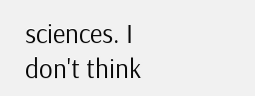sciences. I don't think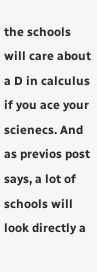the schools will care about a D in calculus if you ace your scienecs. And as previos post says, a lot of schools will look directly a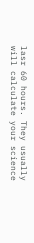lasr 60 hours. They usually will calculate your science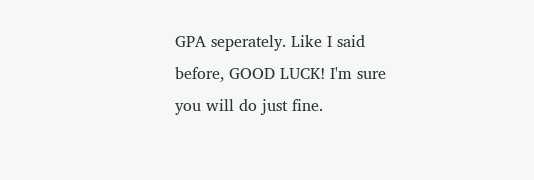GPA seperately. Like I said before, GOOD LUCK! I'm sure you will do just fine.